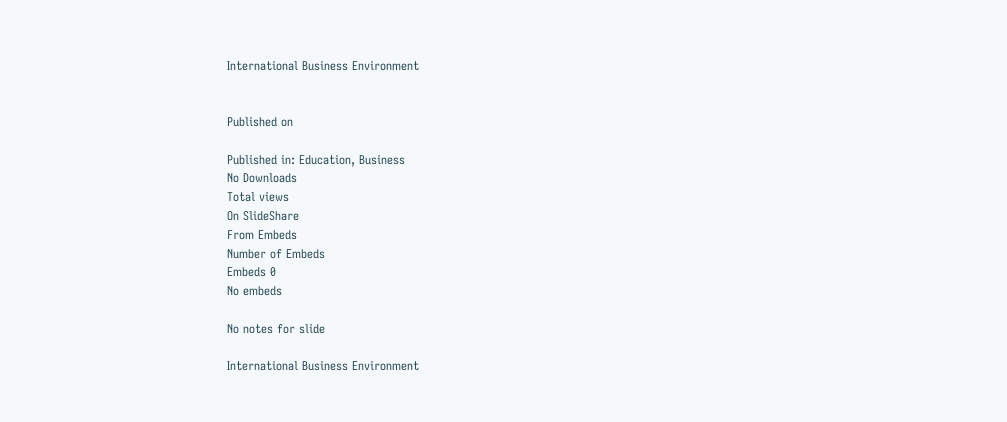International Business Environment


Published on

Published in: Education, Business
No Downloads
Total views
On SlideShare
From Embeds
Number of Embeds
Embeds 0
No embeds

No notes for slide

International Business Environment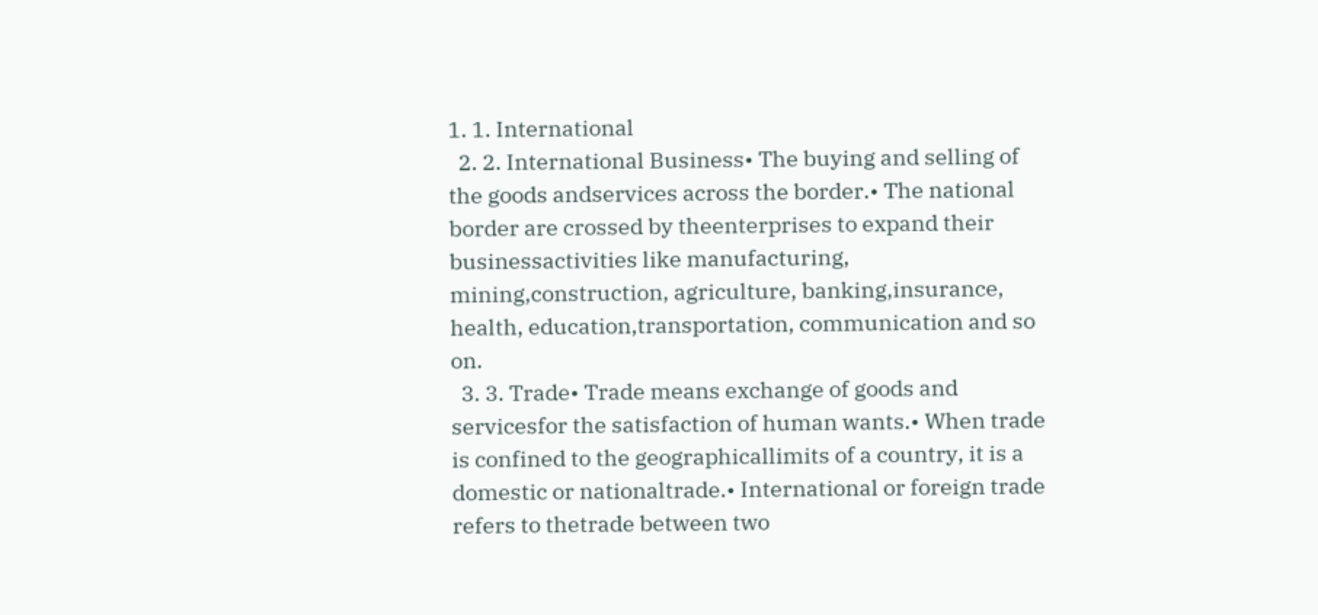1. 1. International
  2. 2. International Business• The buying and selling of the goods andservices across the border.• The national border are crossed by theenterprises to expand their businessactivities like manufacturing, mining,construction, agriculture, banking,insurance, health, education,transportation, communication and so on.
  3. 3. Trade• Trade means exchange of goods and servicesfor the satisfaction of human wants.• When trade is confined to the geographicallimits of a country, it is a domestic or nationaltrade.• International or foreign trade refers to thetrade between two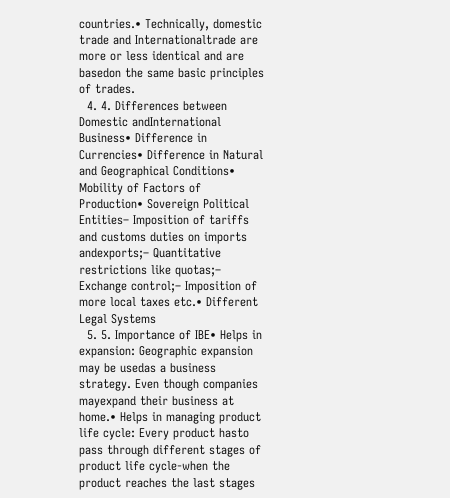countries.• Technically, domestic trade and Internationaltrade are more or less identical and are basedon the same basic principles of trades.
  4. 4. Differences between Domestic andInternational Business• Difference in Currencies• Difference in Natural and Geographical Conditions• Mobility of Factors of Production• Sovereign Political Entities– Imposition of tariffs and customs duties on imports andexports;– Quantitative restrictions like quotas;– Exchange control;– Imposition of more local taxes etc.• Different Legal Systems
  5. 5. Importance of IBE• Helps in expansion: Geographic expansion may be usedas a business strategy. Even though companies mayexpand their business at home.• Helps in managing product life cycle: Every product hasto pass through different stages of product life cycle-when the product reaches the last stages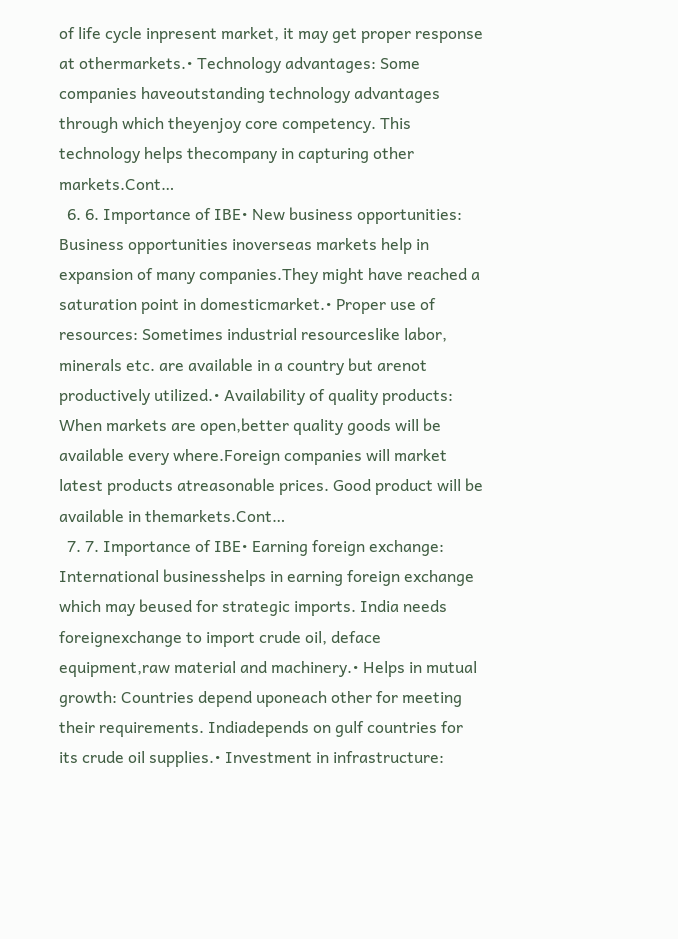of life cycle inpresent market, it may get proper response at othermarkets.• Technology advantages: Some companies haveoutstanding technology advantages through which theyenjoy core competency. This technology helps thecompany in capturing other markets.Cont…
  6. 6. Importance of IBE• New business opportunities: Business opportunities inoverseas markets help in expansion of many companies.They might have reached a saturation point in domesticmarket.• Proper use of resources: Sometimes industrial resourceslike labor, minerals etc. are available in a country but arenot productively utilized.• Availability of quality products: When markets are open,better quality goods will be available every where.Foreign companies will market latest products atreasonable prices. Good product will be available in themarkets.Cont…
  7. 7. Importance of IBE• Earning foreign exchange: International businesshelps in earning foreign exchange which may beused for strategic imports. India needs foreignexchange to import crude oil, deface equipment,raw material and machinery.• Helps in mutual growth: Countries depend uponeach other for meeting their requirements. Indiadepends on gulf countries for its crude oil supplies.• Investment in infrastructure: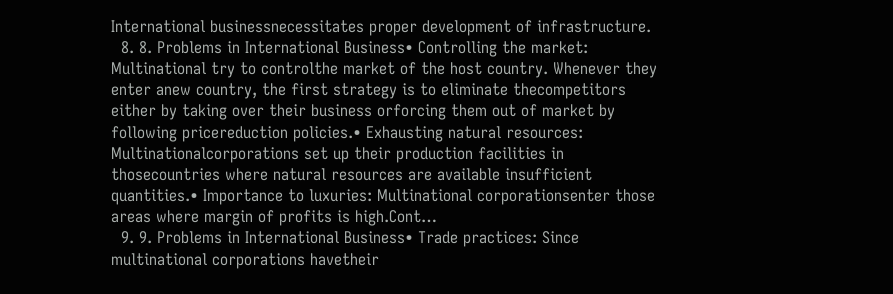International businessnecessitates proper development of infrastructure.
  8. 8. Problems in International Business• Controlling the market: Multinational try to controlthe market of the host country. Whenever they enter anew country, the first strategy is to eliminate thecompetitors either by taking over their business orforcing them out of market by following pricereduction policies.• Exhausting natural resources: Multinationalcorporations set up their production facilities in thosecountries where natural resources are available insufficient quantities.• Importance to luxuries: Multinational corporationsenter those areas where margin of profits is high.Cont…
  9. 9. Problems in International Business• Trade practices: Since multinational corporations havetheir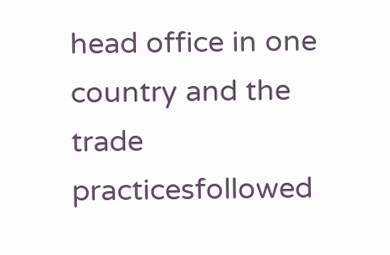head office in one country and the trade practicesfollowed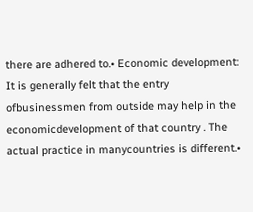there are adhered to.• Economic development: It is generally felt that the entry ofbusinessmen from outside may help in the economicdevelopment of that country . The actual practice in manycountries is different.•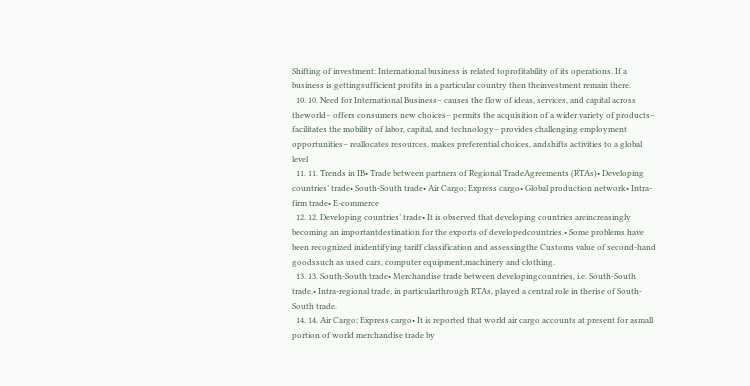Shifting of investment: International business is related toprofitability of its operations. If a business is gettingsufficient profits in a particular country then theinvestment remain there.
  10. 10. Need for International Business– causes the flow of ideas, services, and capital across theworld– offers consumers new choices– permits the acquisition of a wider variety of products– facilitates the mobility of labor, capital, and technology– provides challenging employment opportunities– reallocates resources, makes preferential choices, andshifts activities to a global level
  11. 11. Trends in IB• Trade between partners of Regional TradeAgreements (RTAs)• Developing countries’ trade• South-South trade• Air Cargo; Express cargo• Global production network• Intra-firm trade• E-commerce
  12. 12. Developing countries’ trade• It is observed that developing countries areincreasingly becoming an importantdestination for the exports of developedcountries.• Some problems have been recognized inidentifying tariff classification and assessingthe Customs value of second-hand goodssuch as used cars, computer equipment,machinery and clothing.
  13. 13. South-South trade• Merchandise trade between developingcountries, i.e. South-South trade.• Intra-regional trade, in particularthrough RTAs, played a central role in therise of South-South trade.
  14. 14. Air Cargo; Express cargo• It is reported that world air cargo accounts at present for asmall portion of world merchandise trade by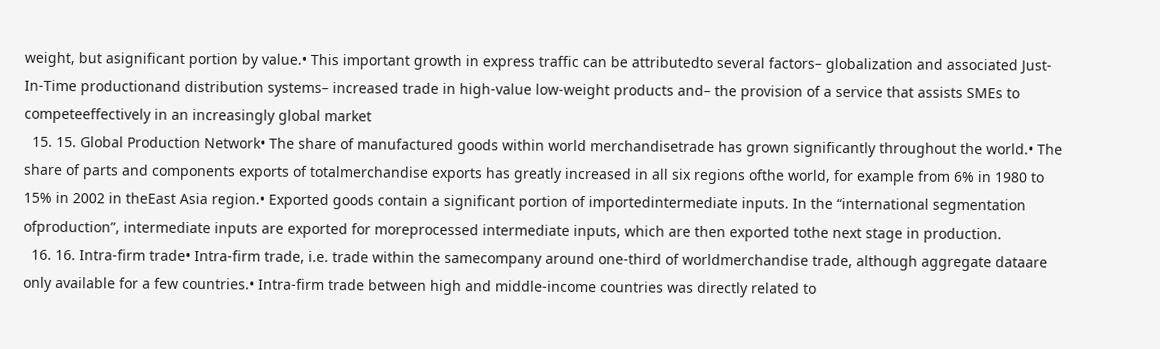weight, but asignificant portion by value.• This important growth in express traffic can be attributedto several factors– globalization and associated Just-In-Time productionand distribution systems– increased trade in high-value low-weight products and– the provision of a service that assists SMEs to competeeffectively in an increasingly global market
  15. 15. Global Production Network• The share of manufactured goods within world merchandisetrade has grown significantly throughout the world.• The share of parts and components exports of totalmerchandise exports has greatly increased in all six regions ofthe world, for example from 6% in 1980 to 15% in 2002 in theEast Asia region.• Exported goods contain a significant portion of importedintermediate inputs. In the “international segmentation ofproduction”, intermediate inputs are exported for moreprocessed intermediate inputs, which are then exported tothe next stage in production.
  16. 16. Intra-firm trade• Intra-firm trade, i.e. trade within the samecompany around one-third of worldmerchandise trade, although aggregate dataare only available for a few countries.• Intra-firm trade between high and middle-income countries was directly related to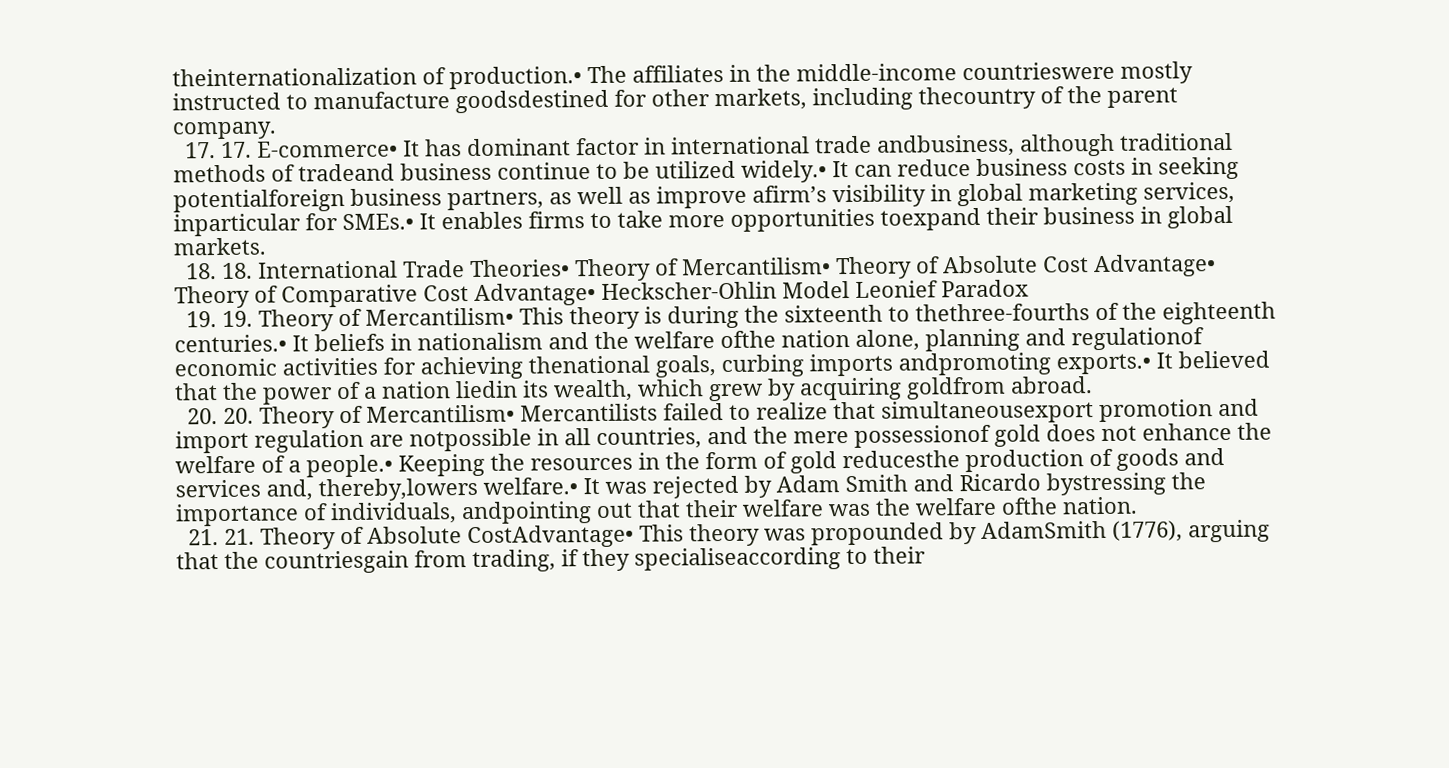theinternationalization of production.• The affiliates in the middle-income countrieswere mostly instructed to manufacture goodsdestined for other markets, including thecountry of the parent company.
  17. 17. E-commerce• It has dominant factor in international trade andbusiness, although traditional methods of tradeand business continue to be utilized widely.• It can reduce business costs in seeking potentialforeign business partners, as well as improve afirm’s visibility in global marketing services, inparticular for SMEs.• It enables firms to take more opportunities toexpand their business in global markets.
  18. 18. International Trade Theories• Theory of Mercantilism• Theory of Absolute Cost Advantage• Theory of Comparative Cost Advantage• Heckscher-Ohlin Model Leonief Paradox
  19. 19. Theory of Mercantilism• This theory is during the sixteenth to thethree-fourths of the eighteenth centuries.• It beliefs in nationalism and the welfare ofthe nation alone, planning and regulationof economic activities for achieving thenational goals, curbing imports andpromoting exports.• It believed that the power of a nation liedin its wealth, which grew by acquiring goldfrom abroad.
  20. 20. Theory of Mercantilism• Mercantilists failed to realize that simultaneousexport promotion and import regulation are notpossible in all countries, and the mere possessionof gold does not enhance the welfare of a people.• Keeping the resources in the form of gold reducesthe production of goods and services and, thereby,lowers welfare.• It was rejected by Adam Smith and Ricardo bystressing the importance of individuals, andpointing out that their welfare was the welfare ofthe nation.
  21. 21. Theory of Absolute CostAdvantage• This theory was propounded by AdamSmith (1776), arguing that the countriesgain from trading, if they specialiseaccording to their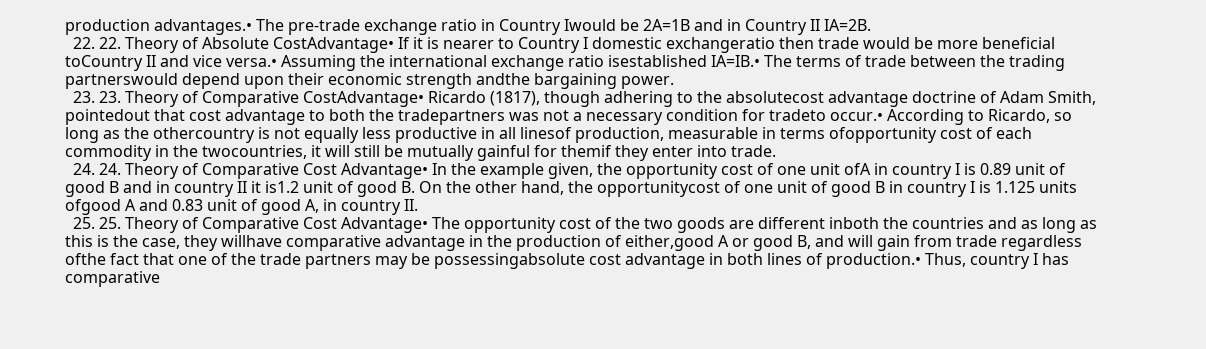production advantages.• The pre-trade exchange ratio in Country Iwould be 2A=1B and in Country II IA=2B.
  22. 22. Theory of Absolute CostAdvantage• If it is nearer to Country I domestic exchangeratio then trade would be more beneficial toCountry II and vice versa.• Assuming the international exchange ratio isestablished IA=IB.• The terms of trade between the trading partnerswould depend upon their economic strength andthe bargaining power.
  23. 23. Theory of Comparative CostAdvantage• Ricardo (1817), though adhering to the absolutecost advantage doctrine of Adam Smith, pointedout that cost advantage to both the tradepartners was not a necessary condition for tradeto occur.• According to Ricardo, so long as the othercountry is not equally less productive in all linesof production, measurable in terms ofopportunity cost of each commodity in the twocountries, it will still be mutually gainful for themif they enter into trade.
  24. 24. Theory of Comparative Cost Advantage• In the example given, the opportunity cost of one unit ofA in country I is 0.89 unit of good B and in country II it is1.2 unit of good B. On the other hand, the opportunitycost of one unit of good B in country I is 1.125 units ofgood A and 0.83 unit of good A, in country II.
  25. 25. Theory of Comparative Cost Advantage• The opportunity cost of the two goods are different inboth the countries and as long as this is the case, they willhave comparative advantage in the production of either,good A or good B, and will gain from trade regardless ofthe fact that one of the trade partners may be possessingabsolute cost advantage in both lines of production.• Thus, country I has comparative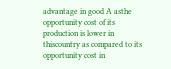advantage in good A asthe opportunity cost of its production is lower in thiscountry as compared to its opportunity cost in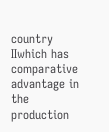country IIwhich has comparative advantage in the production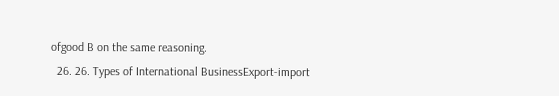ofgood B on the same reasoning.
  26. 26. Types of International BusinessExport-import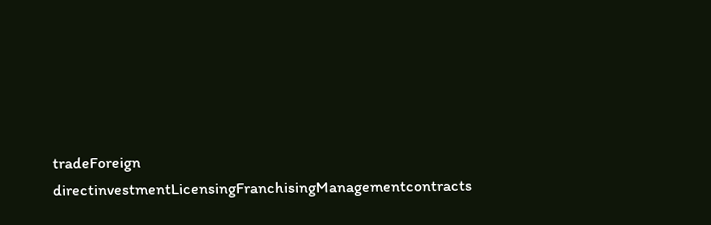tradeForeign directinvestmentLicensingFranchisingManagementcontracts